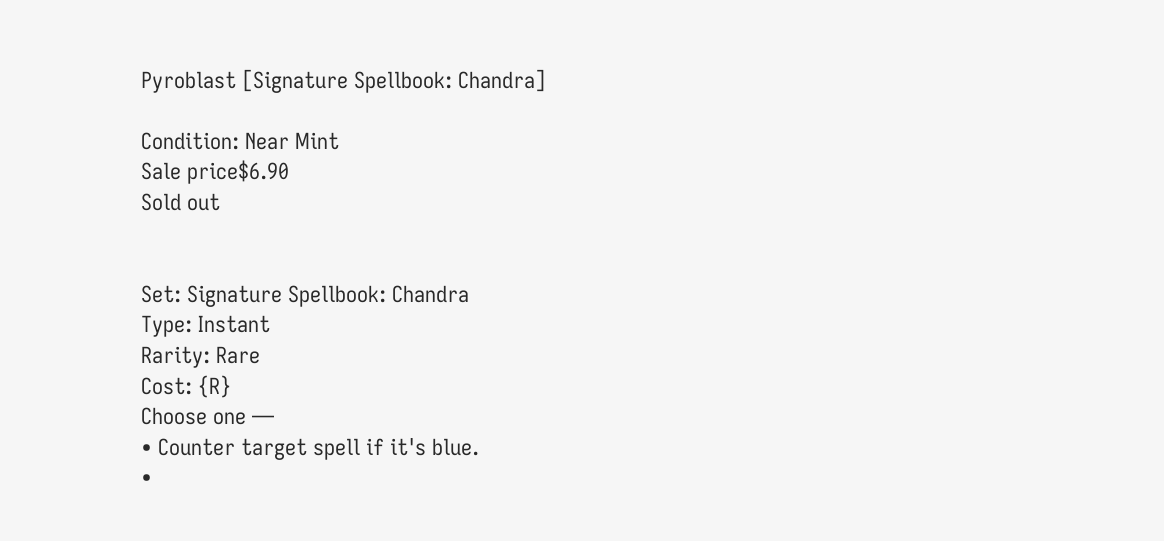Pyroblast [Signature Spellbook: Chandra]

Condition: Near Mint
Sale price$6.90
Sold out


Set: Signature Spellbook: Chandra
Type: Instant
Rarity: Rare
Cost: {R}
Choose one —
• Counter target spell if it's blue.
•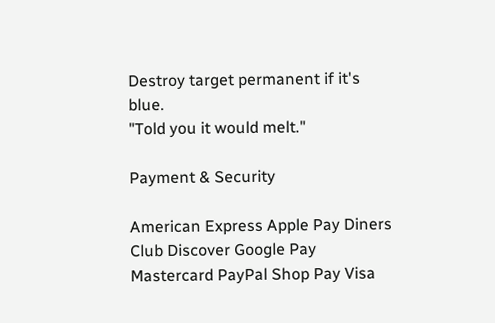Destroy target permanent if it's blue.
"Told you it would melt."

Payment & Security

American Express Apple Pay Diners Club Discover Google Pay Mastercard PayPal Shop Pay Visa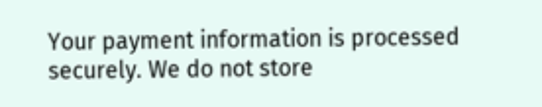Your payment information is processed securely. We do not store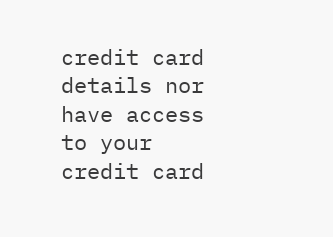credit card details nor have access to your credit card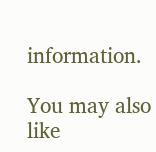information.

You may also like